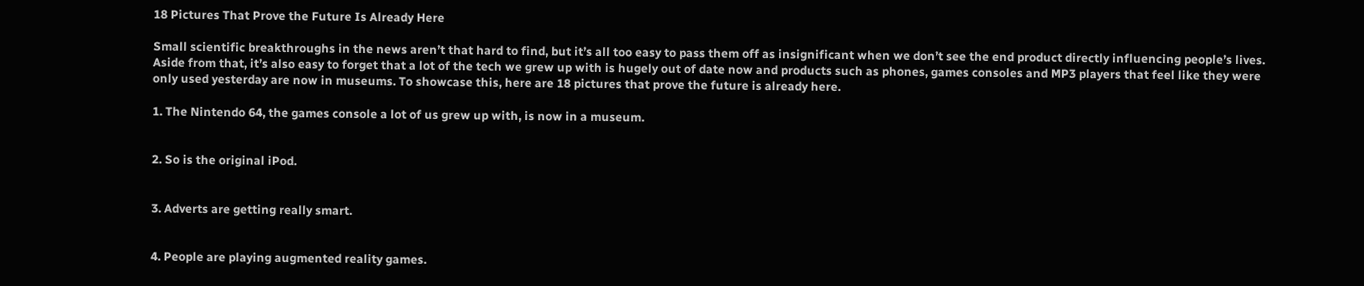18 Pictures That Prove the Future Is Already Here

Small scientific breakthroughs in the news aren’t that hard to find, but it’s all too easy to pass them off as insignificant when we don’t see the end product directly influencing people’s lives. Aside from that, it’s also easy to forget that a lot of the tech we grew up with is hugely out of date now and products such as phones, games consoles and MP3 players that feel like they were only used yesterday are now in museums. To showcase this, here are 18 pictures that prove the future is already here.

1. The Nintendo 64, the games console a lot of us grew up with, is now in a museum.


2. So is the original iPod.


3. Adverts are getting really smart.


4. People are playing augmented reality games.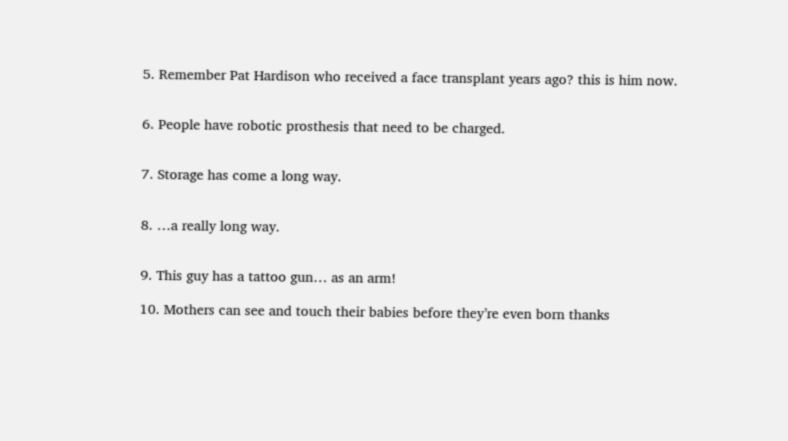5. Remember Pat Hardison who received a face transplant years ago? this is him now.


6. People have robotic prosthesis that need to be charged.


7. Storage has come a long way.


8. …a really long way.


9. This guy has a tattoo gun… as an arm!

10. Mothers can see and touch their babies before they’re even born thanks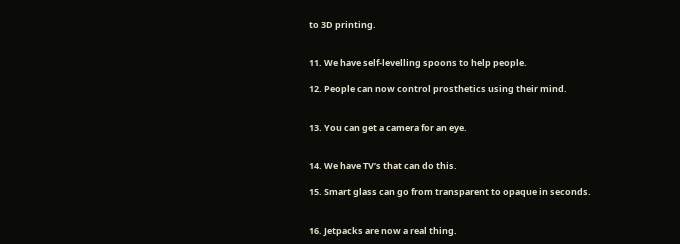to 3D printing.


11. We have self-levelling spoons to help people.

12. People can now control prosthetics using their mind.


13. You can get a camera for an eye.


14. We have TV’s that can do this.

15. Smart glass can go from transparent to opaque in seconds.


16. Jetpacks are now a real thing.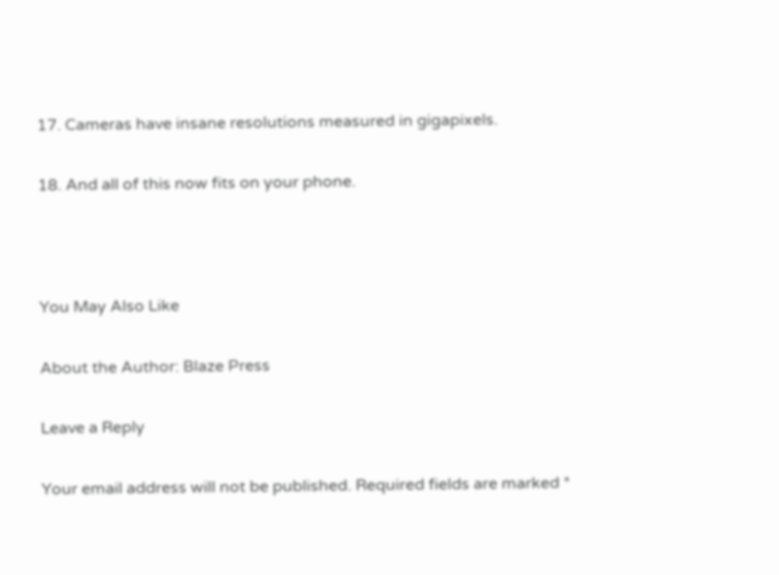17. Cameras have insane resolutions measured in gigapixels.

18. And all of this now fits on your phone.



You May Also Like

About the Author: Blaze Press

Leave a Reply

Your email address will not be published. Required fields are marked *